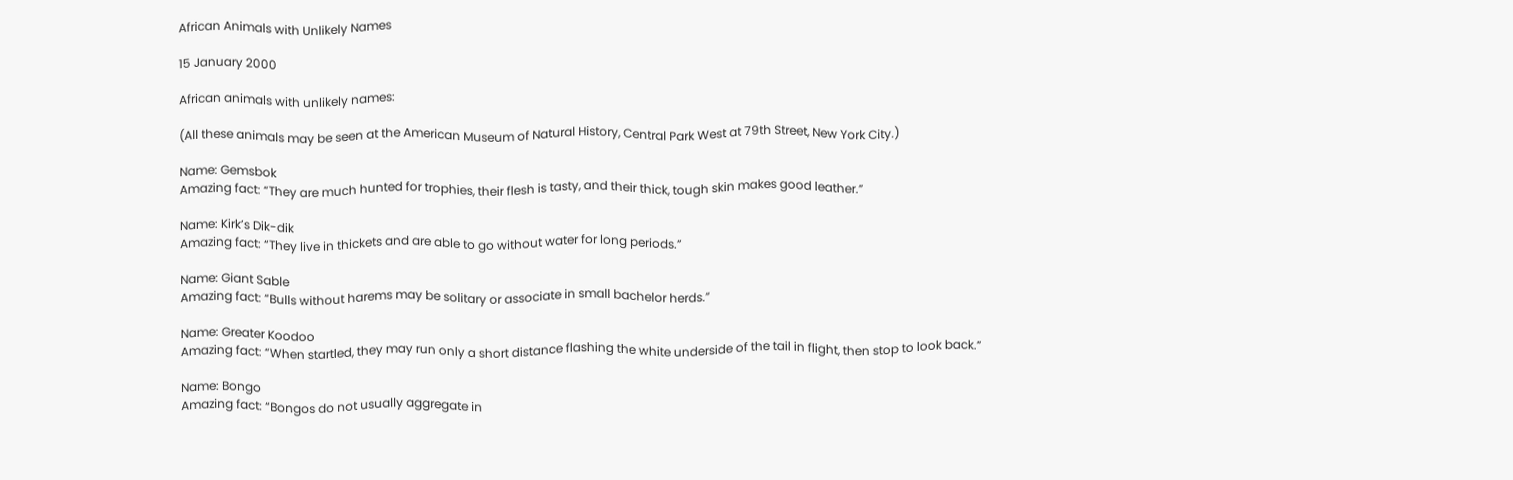African Animals with Unlikely Names

15 January 2000

African animals with unlikely names:

(All these animals may be seen at the American Museum of Natural History, Central Park West at 79th Street, New York City.)

Name: Gemsbok
Amazing fact: “They are much hunted for trophies, their flesh is tasty, and their thick, tough skin makes good leather.”

Name: Kirk’s Dik-dik
Amazing fact: “They live in thickets and are able to go without water for long periods.”

Name: Giant Sable
Amazing fact: “Bulls without harems may be solitary or associate in small bachelor herds.”

Name: Greater Koodoo
Amazing fact: “When startled, they may run only a short distance flashing the white underside of the tail in flight, then stop to look back.”

Name: Bongo
Amazing fact: “Bongos do not usually aggregate in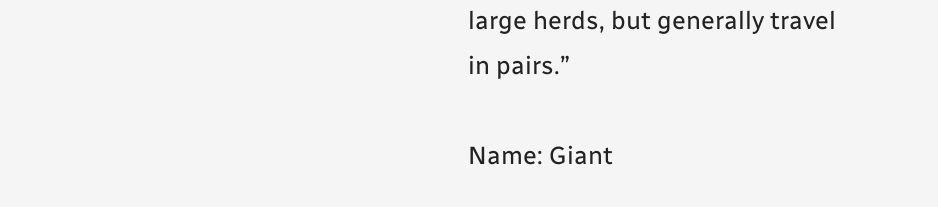large herds, but generally travel in pairs.”

Name: Giant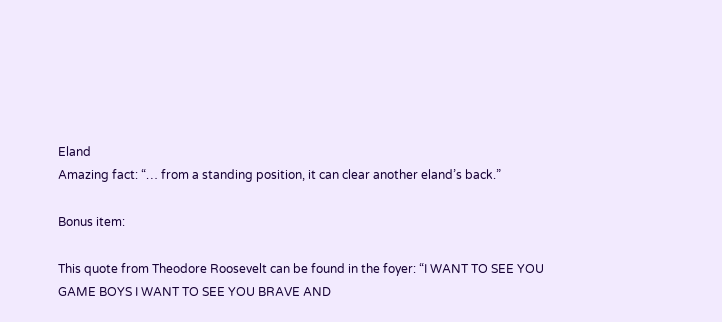Eland
Amazing fact: “… from a standing position, it can clear another eland’s back.”

Bonus item:

This quote from Theodore Roosevelt can be found in the foyer: “I WANT TO SEE YOU GAME BOYS I WANT TO SEE YOU BRAVE AND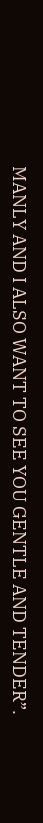MANLY AND I ALSO WANT TO SEE YOU GENTLE AND TENDER”.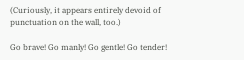(Curiously, it appears entirely devoid of punctuation on the wall, too.)

Go brave! Go manly! Go gentle! Go tender!